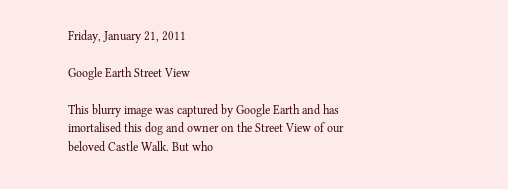Friday, January 21, 2011

Google Earth Street View

This blurry image was captured by Google Earth and has imortalised this dog and owner on the Street View of our beloved Castle Walk. But who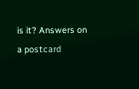is it? Answers on a postcard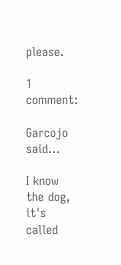please.

1 comment:

Garcojo said...

I know the dog, it's called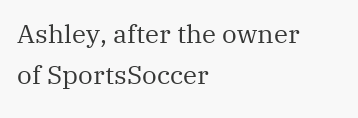Ashley, after the owner of SportsSoccer